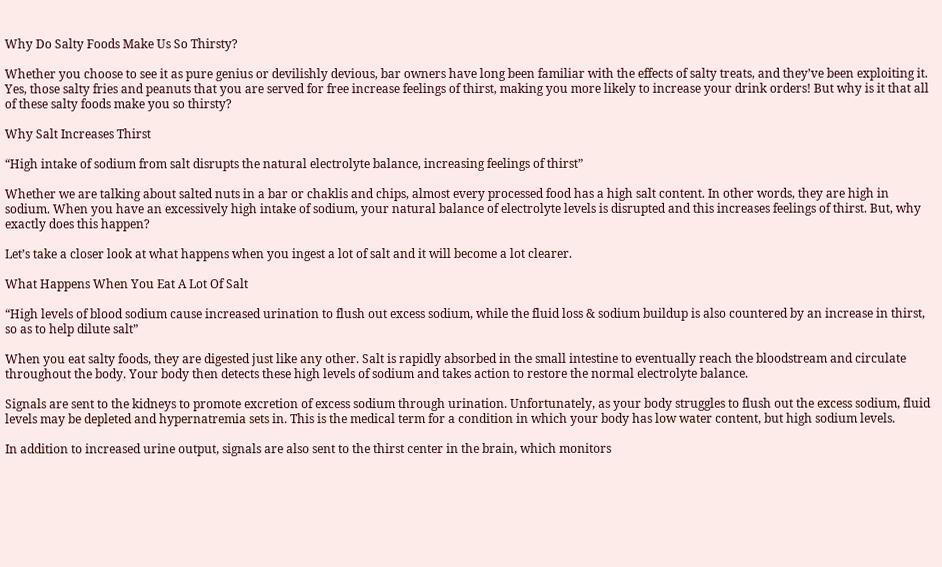Why Do Salty Foods Make Us So Thirsty?

Whether you choose to see it as pure genius or devilishly devious, bar owners have long been familiar with the effects of salty treats, and they’ve been exploiting it. Yes, those salty fries and peanuts that you are served for free increase feelings of thirst, making you more likely to increase your drink orders! But why is it that all of these salty foods make you so thirsty?

Why Salt Increases Thirst

“High intake of sodium from salt disrupts the natural electrolyte balance, increasing feelings of thirst”

Whether we are talking about salted nuts in a bar or chaklis and chips, almost every processed food has a high salt content. In other words, they are high in sodium. When you have an excessively high intake of sodium, your natural balance of electrolyte levels is disrupted and this increases feelings of thirst. But, why exactly does this happen?

Let’s take a closer look at what happens when you ingest a lot of salt and it will become a lot clearer.

What Happens When You Eat A Lot Of Salt

“High levels of blood sodium cause increased urination to flush out excess sodium, while the fluid loss & sodium buildup is also countered by an increase in thirst, so as to help dilute salt”

When you eat salty foods, they are digested just like any other. Salt is rapidly absorbed in the small intestine to eventually reach the bloodstream and circulate throughout the body. Your body then detects these high levels of sodium and takes action to restore the normal electrolyte balance.

Signals are sent to the kidneys to promote excretion of excess sodium through urination. Unfortunately, as your body struggles to flush out the excess sodium, fluid levels may be depleted and hypernatremia sets in. This is the medical term for a condition in which your body has low water content, but high sodium levels.

In addition to increased urine output, signals are also sent to the thirst center in the brain, which monitors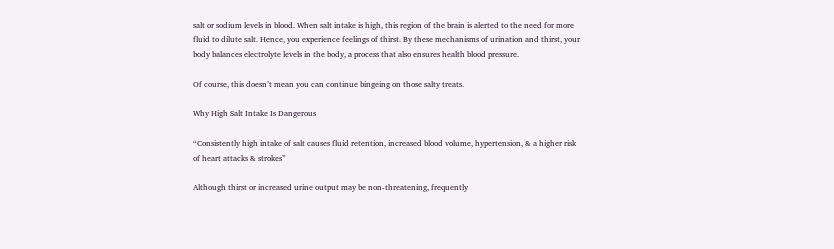salt or sodium levels in blood. When salt intake is high, this region of the brain is alerted to the need for more fluid to dilute salt. Hence, you experience feelings of thirst. By these mechanisms of urination and thirst, your body balances electrolyte levels in the body, a process that also ensures health blood pressure.

Of course, this doesn’t mean you can continue bingeing on those salty treats.

Why High Salt Intake Is Dangerous

“Consistently high intake of salt causes fluid retention, increased blood volume, hypertension, & a higher risk of heart attacks & strokes”

Although thirst or increased urine output may be non-threatening, frequently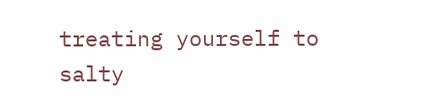treating yourself to salty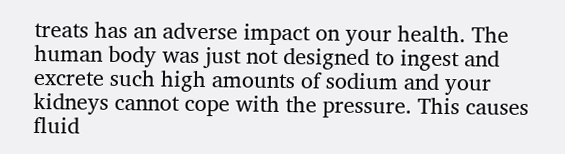treats has an adverse impact on your health. The human body was just not designed to ingest and excrete such high amounts of sodium and your kidneys cannot cope with the pressure. This causes fluid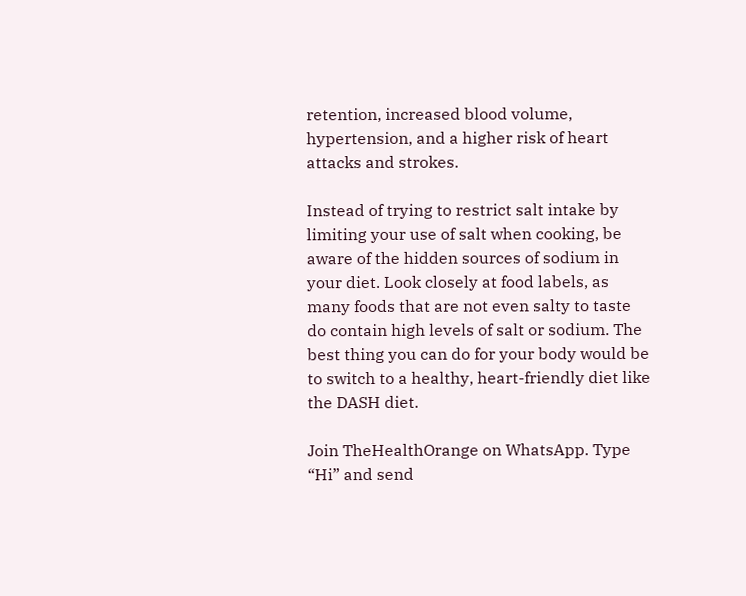retention, increased blood volume, hypertension, and a higher risk of heart attacks and strokes.

Instead of trying to restrict salt intake by limiting your use of salt when cooking, be aware of the hidden sources of sodium in your diet. Look closely at food labels, as many foods that are not even salty to taste do contain high levels of salt or sodium. The best thing you can do for your body would be to switch to a healthy, heart-friendly diet like the DASH diet.

Join TheHealthOrange on WhatsApp. Type “Hi” and send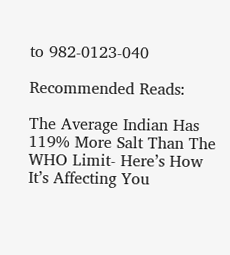to 982-0123-040

Recommended Reads:

The Average Indian Has 119% More Salt Than The WHO Limit- Here’s How It’s Affecting You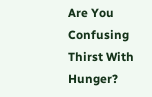Are You Confusing Thirst With Hunger?